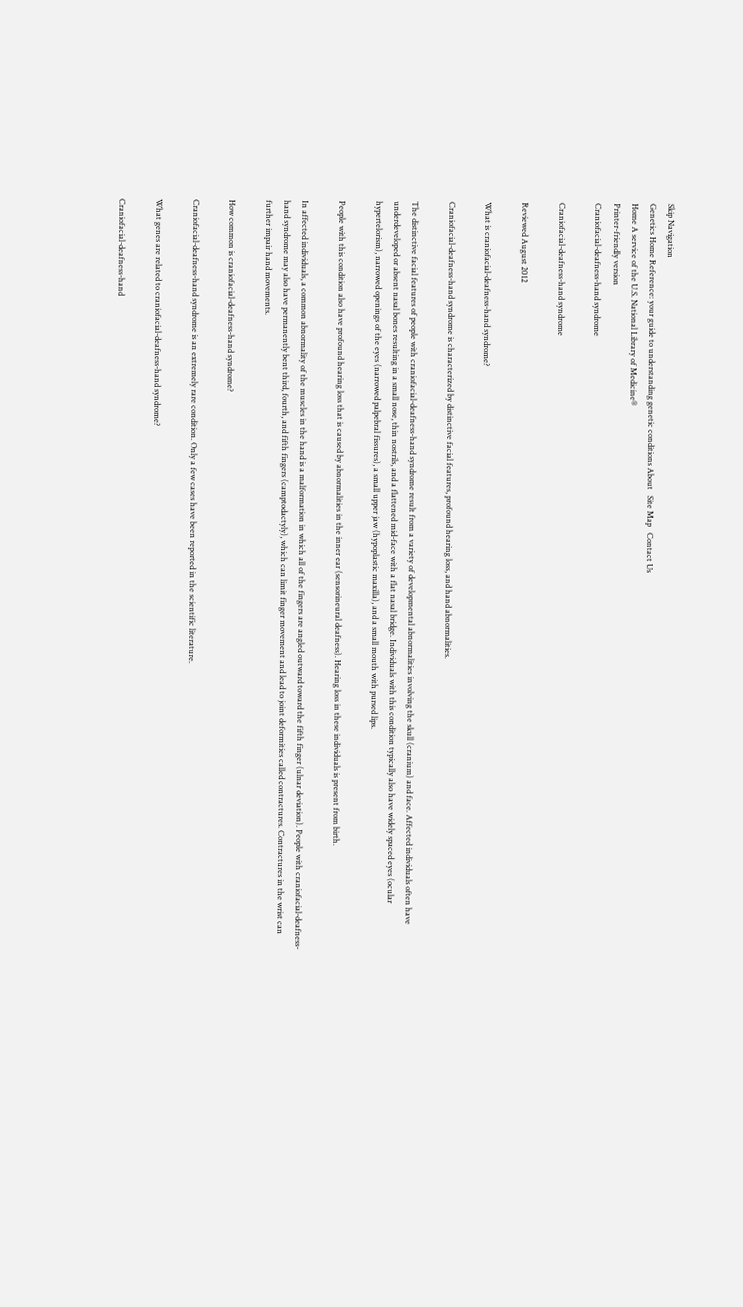Skip Navigation
Genetics Home Reference: your guide to understanding genetic conditions About   Site Map   Contact Us
Home A service of the U.S. National Library of Medicine®
Printer-friendly version
Craniofacial-deafness-hand syndrome

Craniofacial-deafness-hand syndrome

Reviewed August 2012

What is craniofacial-deafness-hand syndrome?

Craniofacial-deafness-hand syndrome is characterized by distinctive facial features, profound hearing loss, and hand abnormalities.

The distinctive facial features of people with craniofacial-deafness-hand syndrome result from a variety of developmental abnormalities involving the skull (cranium) and face. Affected individuals often have underdeveloped or absent nasal bones resulting in a small nose, thin nostrils, and a flattened mid-face with a flat nasal bridge. Individuals with this condition typically also have widely spaced eyes (ocular hypertelorism), narrowed openings of the eyes (narrowed palpebral fissures), a small upper jaw (hypoplastic maxilla), and a small mouth with pursed lips.

People with this condition also have profound hearing loss that is caused by abnormalities in the inner ear (sensorineural deafness). Hearing loss in these individuals is present from birth.

In affected individuals, a common abnormality of the muscles in the hand is a malformation in which all of the fingers are angled outward toward the fifth finger (ulnar deviation). People with craniofacial-deafness-hand syndrome may also have permanently bent third, fourth, and fifth fingers (camptodactyly), which can limit finger movement and lead to joint deformities called contractures. Contractures in the wrist can further impair hand movements.

How common is craniofacial-deafness-hand syndrome?

Craniofacial-deafness-hand syndrome is an extremely rare condition. Only a few cases have been reported in the scientific literature.

What genes are related to craniofacial-deafness-hand syndrome?

Craniofacial-deafness-hand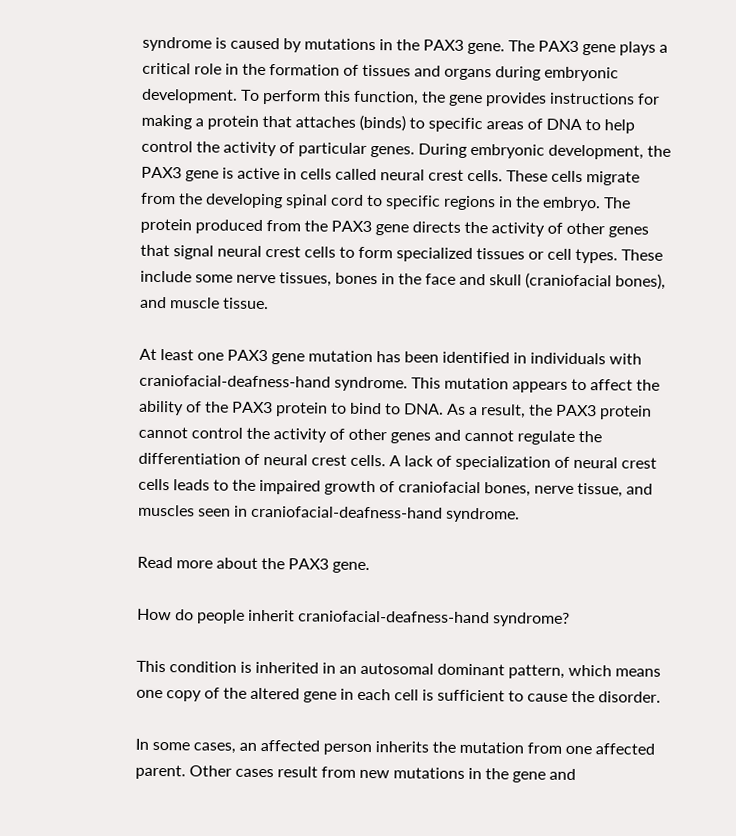syndrome is caused by mutations in the PAX3 gene. The PAX3 gene plays a critical role in the formation of tissues and organs during embryonic development. To perform this function, the gene provides instructions for making a protein that attaches (binds) to specific areas of DNA to help control the activity of particular genes. During embryonic development, the PAX3 gene is active in cells called neural crest cells. These cells migrate from the developing spinal cord to specific regions in the embryo. The protein produced from the PAX3 gene directs the activity of other genes that signal neural crest cells to form specialized tissues or cell types. These include some nerve tissues, bones in the face and skull (craniofacial bones), and muscle tissue.

At least one PAX3 gene mutation has been identified in individuals with craniofacial-deafness-hand syndrome. This mutation appears to affect the ability of the PAX3 protein to bind to DNA. As a result, the PAX3 protein cannot control the activity of other genes and cannot regulate the differentiation of neural crest cells. A lack of specialization of neural crest cells leads to the impaired growth of craniofacial bones, nerve tissue, and muscles seen in craniofacial-deafness-hand syndrome.

Read more about the PAX3 gene.

How do people inherit craniofacial-deafness-hand syndrome?

This condition is inherited in an autosomal dominant pattern, which means one copy of the altered gene in each cell is sufficient to cause the disorder.

In some cases, an affected person inherits the mutation from one affected parent. Other cases result from new mutations in the gene and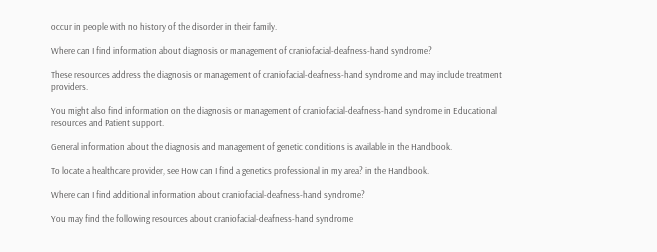occur in people with no history of the disorder in their family.

Where can I find information about diagnosis or management of craniofacial-deafness-hand syndrome?

These resources address the diagnosis or management of craniofacial-deafness-hand syndrome and may include treatment providers.

You might also find information on the diagnosis or management of craniofacial-deafness-hand syndrome in Educational resources and Patient support.

General information about the diagnosis and management of genetic conditions is available in the Handbook.

To locate a healthcare provider, see How can I find a genetics professional in my area? in the Handbook.

Where can I find additional information about craniofacial-deafness-hand syndrome?

You may find the following resources about craniofacial-deafness-hand syndrome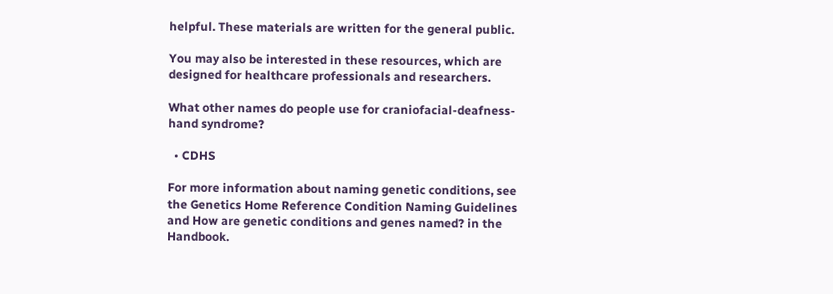helpful. These materials are written for the general public.

You may also be interested in these resources, which are designed for healthcare professionals and researchers.

What other names do people use for craniofacial-deafness-hand syndrome?

  • CDHS

For more information about naming genetic conditions, see the Genetics Home Reference Condition Naming Guidelines and How are genetic conditions and genes named? in the Handbook.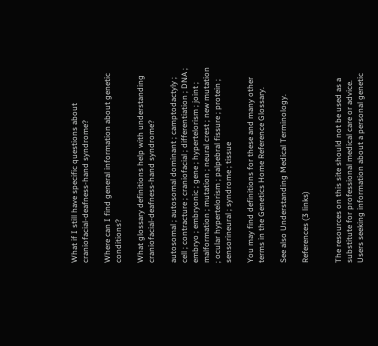What if I still have specific questions about craniofacial-deafness-hand syndrome?

Where can I find general information about genetic conditions?

What glossary definitions help with understanding craniofacial-deafness-hand syndrome?

autosomal ; autosomal dominant ; camptodactyly ; cell ; contracture ; craniofacial ; differentiation ; DNA ; embryo ; embryonic ; gene ; hypertelorism ; joint ; malformation ; mutation ; neural crest ; new mutation ; ocular hypertelorism ; palpebral fissure ; protein ; sensorineural ; syndrome ; tissue

You may find definitions for these and many other terms in the Genetics Home Reference Glossary.

See also Understanding Medical Terminology.

References (3 links)


The resources on this site should not be used as a substitute for professional medical care or advice. Users seeking information about a personal genetic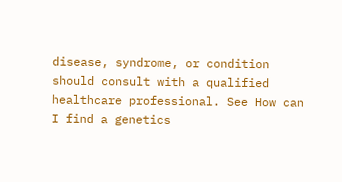disease, syndrome, or condition should consult with a qualified healthcare professional. See How can I find a genetics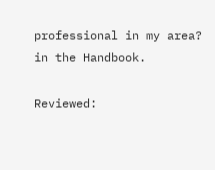professional in my area? in the Handbook.

Reviewed: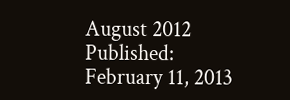August 2012
Published: February 11, 2013